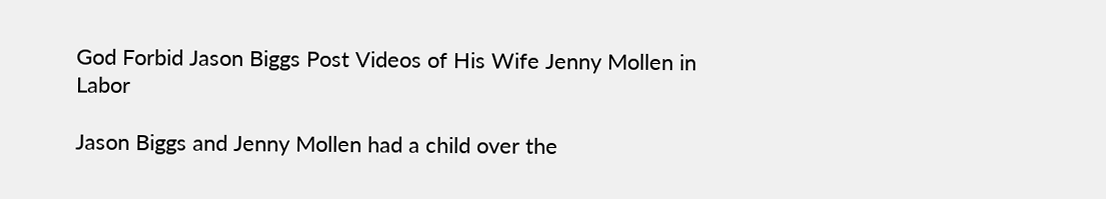God Forbid Jason Biggs Post Videos of His Wife Jenny Mollen in Labor

Jason Biggs and Jenny Mollen had a child over the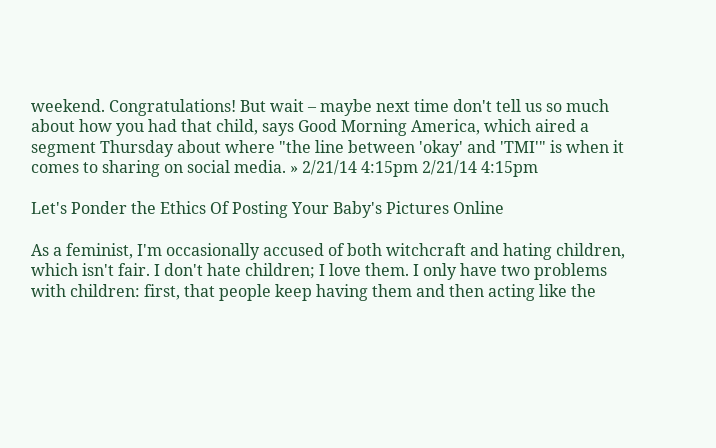weekend. Congratulations! But wait – maybe next time don't tell us so much about how you had that child, says Good Morning America, which aired a segment Thursday about where "the line between 'okay' and 'TMI'" is when it comes to sharing on social media. » 2/21/14 4:15pm 2/21/14 4:15pm

Let's Ponder the Ethics Of Posting Your Baby's Pictures Online

As a feminist, I'm occasionally accused of both witchcraft and hating children, which isn't fair. I don't hate children; I love them. I only have two problems with children: first, that people keep having them and then acting like the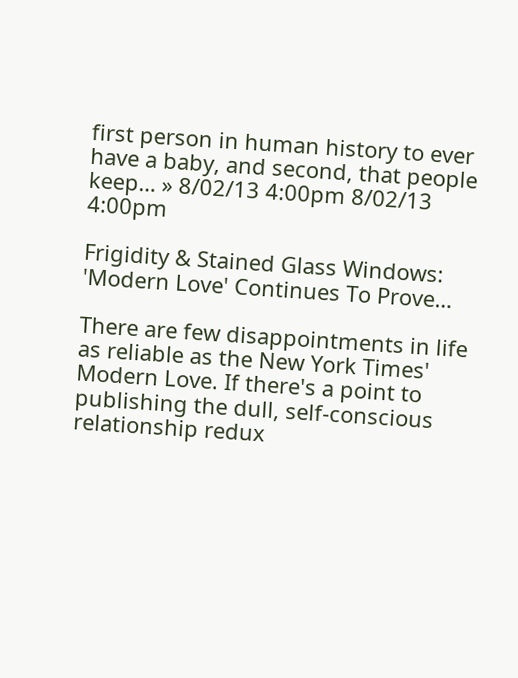first person in human history to ever have a baby, and second, that people keep… » 8/02/13 4:00pm 8/02/13 4:00pm

Frigidity & Stained Glass Windows: 'Modern Love' Continues To Prove…

There are few disappointments in life as reliable as the New York Times' Modern Love. If there's a point to publishing the dull, self-conscious relationship redux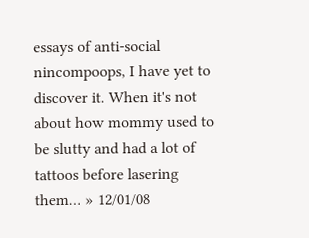essays of anti-social nincompoops, I have yet to discover it. When it's not about how mommy used to be slutty and had a lot of tattoos before lasering them… » 12/01/08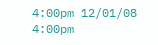4:00pm 12/01/08 4:00pm